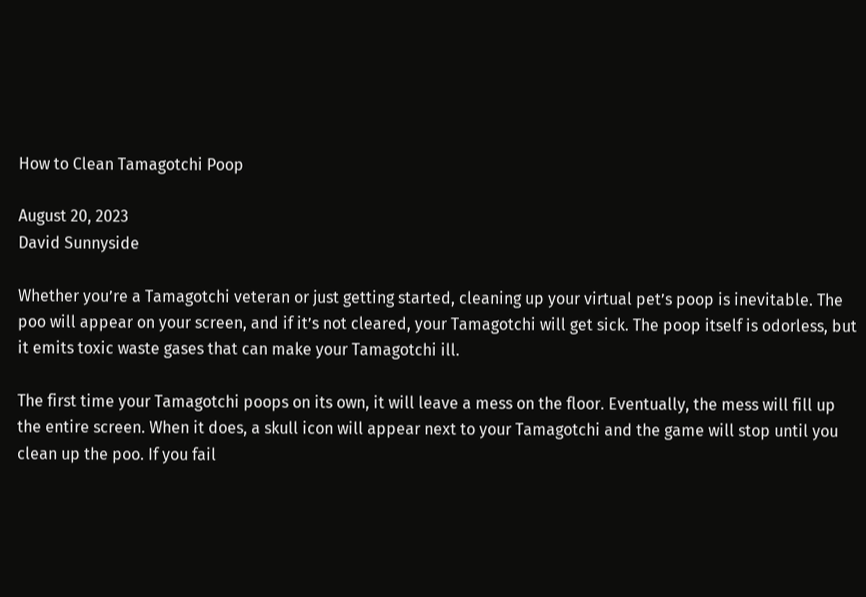How to Clean Tamagotchi Poop

August 20, 2023
David Sunnyside

Whether you’re a Tamagotchi veteran or just getting started, cleaning up your virtual pet’s poop is inevitable. The poo will appear on your screen, and if it’s not cleared, your Tamagotchi will get sick. The poop itself is odorless, but it emits toxic waste gases that can make your Tamagotchi ill.

The first time your Tamagotchi poops on its own, it will leave a mess on the floor. Eventually, the mess will fill up the entire screen. When it does, a skull icon will appear next to your Tamagotchi and the game will stop until you clean up the poo. If you fail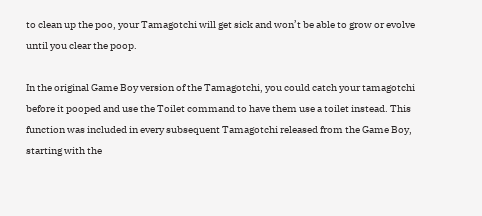to clean up the poo, your Tamagotchi will get sick and won’t be able to grow or evolve until you clear the poop.

In the original Game Boy version of the Tamagotchi, you could catch your tamagotchi before it pooped and use the Toilet command to have them use a toilet instead. This function was included in every subsequent Tamagotchi released from the Game Boy, starting with the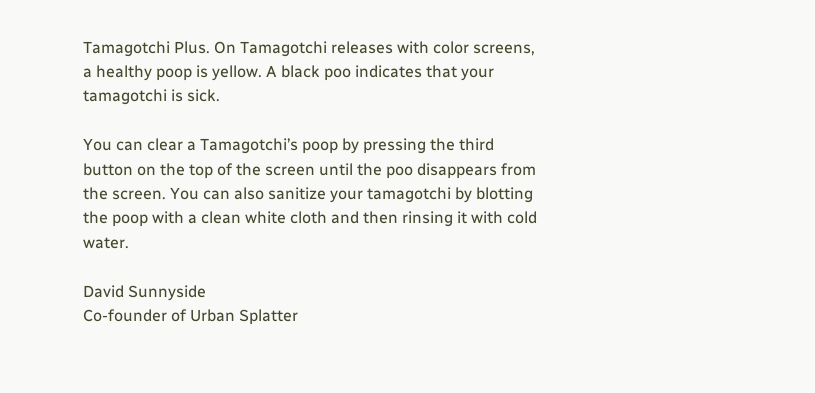Tamagotchi Plus. On Tamagotchi releases with color screens, a healthy poop is yellow. A black poo indicates that your tamagotchi is sick.

You can clear a Tamagotchi’s poop by pressing the third button on the top of the screen until the poo disappears from the screen. You can also sanitize your tamagotchi by blotting the poop with a clean white cloth and then rinsing it with cold water.

David Sunnyside
Co-founder of Urban Splatter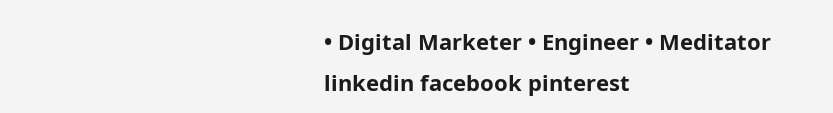• Digital Marketer • Engineer • Meditator
linkedin facebook pinterest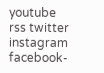youtube rss twitter instagram facebook-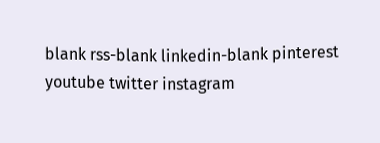blank rss-blank linkedin-blank pinterest youtube twitter instagram